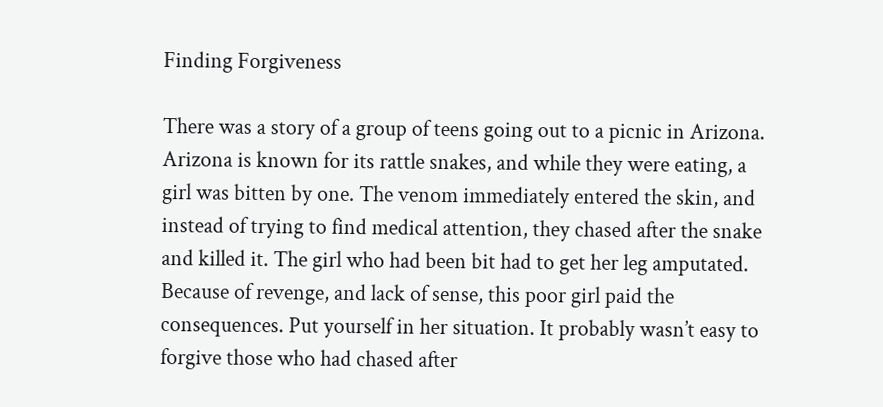Finding Forgiveness

There was a story of a group of teens going out to a picnic in Arizona. Arizona is known for its rattle snakes, and while they were eating, a girl was bitten by one. The venom immediately entered the skin, and instead of trying to find medical attention, they chased after the snake and killed it. The girl who had been bit had to get her leg amputated. Because of revenge, and lack of sense, this poor girl paid the consequences. Put yourself in her situation. It probably wasn’t easy to forgive those who had chased after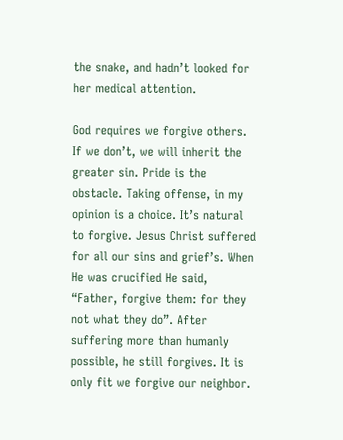the snake, and hadn’t looked for her medical attention.

God requires we forgive others. If we don’t, we will inherit the greater sin. Pride is the obstacle. Taking offense, in my opinion is a choice. It’s natural to forgive. Jesus Christ suffered for all our sins and grief’s. When He was crucified He said, “Father, forgive them: for they not what they do”. After suffering more than humanly possible, he still forgives. It is only fit we forgive our neighbor.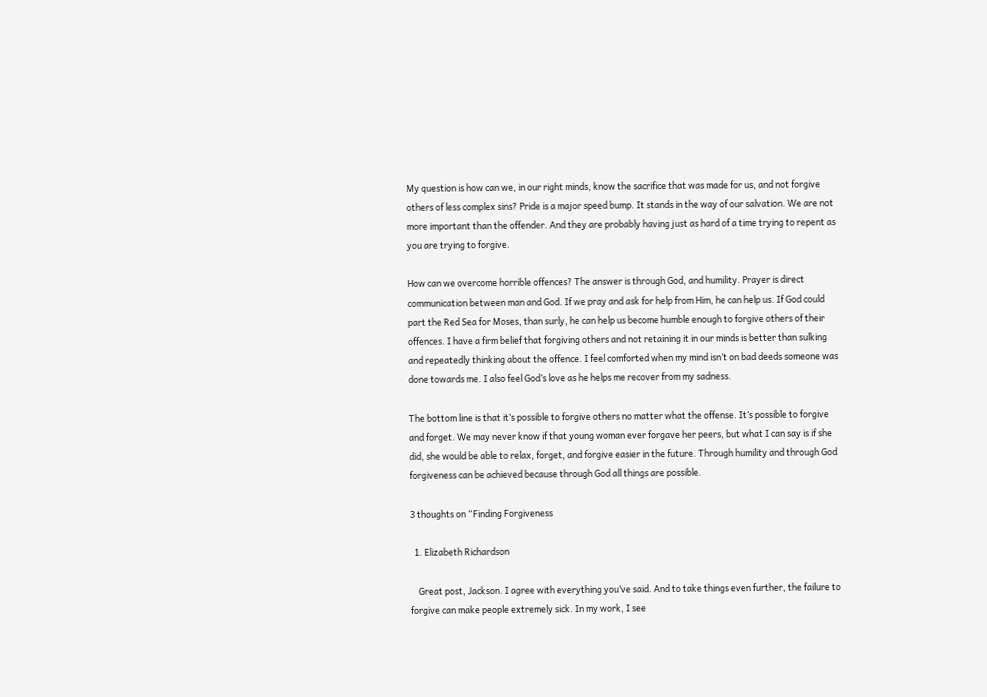My question is how can we, in our right minds, know the sacrifice that was made for us, and not forgive others of less complex sins? Pride is a major speed bump. It stands in the way of our salvation. We are not more important than the offender. And they are probably having just as hard of a time trying to repent as you are trying to forgive.

How can we overcome horrible offences? The answer is through God, and humility. Prayer is direct communication between man and God. If we pray and ask for help from Him, he can help us. If God could part the Red Sea for Moses, than surly, he can help us become humble enough to forgive others of their offences. I have a firm belief that forgiving others and not retaining it in our minds is better than sulking and repeatedly thinking about the offence. I feel comforted when my mind isn’t on bad deeds someone was done towards me. I also feel God’s love as he helps me recover from my sadness.

The bottom line is that it’s possible to forgive others no matter what the offense. It’s possible to forgive and forget. We may never know if that young woman ever forgave her peers, but what I can say is if she did, she would be able to relax, forget, and forgive easier in the future. Through humility and through God forgiveness can be achieved because through God all things are possible.

3 thoughts on “Finding Forgiveness

  1. Elizabeth Richardson

    Great post, Jackson. I agree with everything you’ve said. And to take things even further, the failure to forgive can make people extremely sick. In my work, I see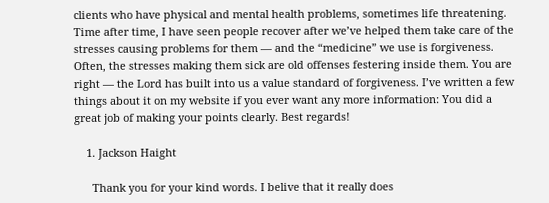clients who have physical and mental health problems, sometimes life threatening. Time after time, I have seen people recover after we’ve helped them take care of the stresses causing problems for them — and the “medicine” we use is forgiveness. Often, the stresses making them sick are old offenses festering inside them. You are right — the Lord has built into us a value standard of forgiveness. I’ve written a few things about it on my website if you ever want any more information: You did a great job of making your points clearly. Best regards!

    1. Jackson Haight

      Thank you for your kind words. I belive that it really does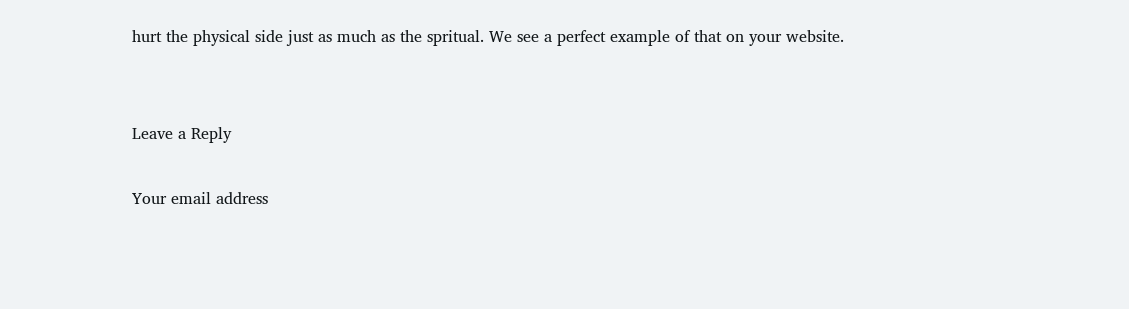hurt the physical side just as much as the spritual. We see a perfect example of that on your website.


Leave a Reply

Your email address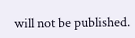will not be published.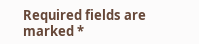Required fields are marked *